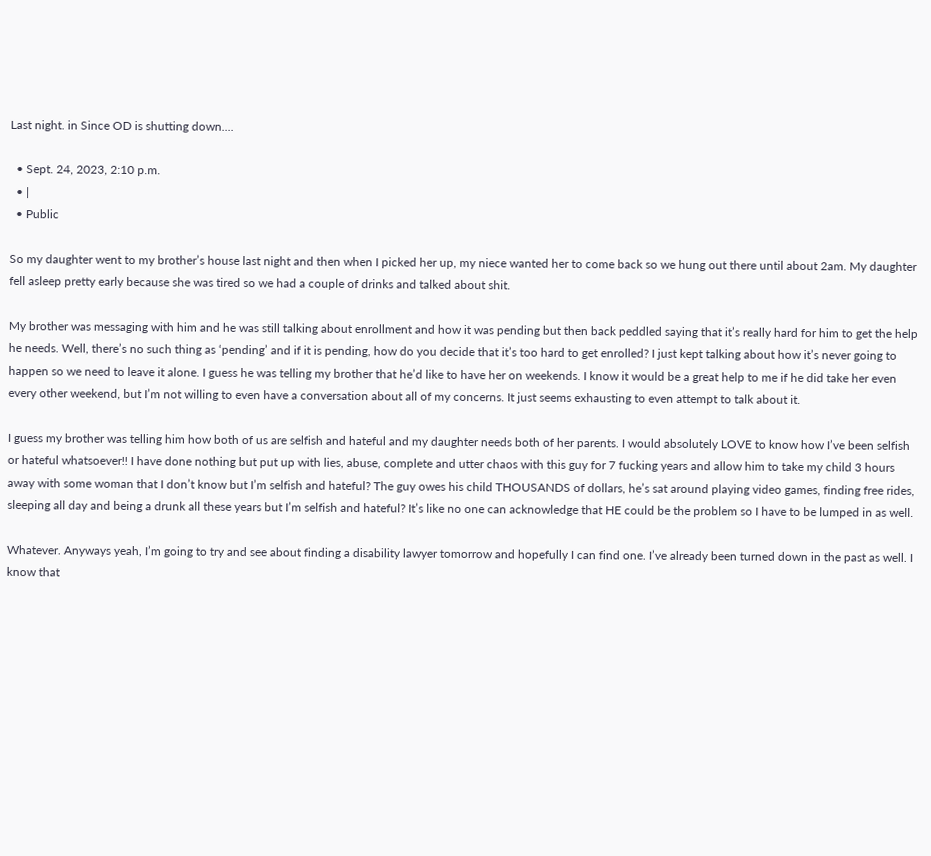Last night. in Since OD is shutting down....

  • Sept. 24, 2023, 2:10 p.m.
  • |
  • Public

So my daughter went to my brother’s house last night and then when I picked her up, my niece wanted her to come back so we hung out there until about 2am. My daughter fell asleep pretty early because she was tired so we had a couple of drinks and talked about shit.

My brother was messaging with him and he was still talking about enrollment and how it was pending but then back peddled saying that it’s really hard for him to get the help he needs. Well, there’s no such thing as ‘pending’ and if it is pending, how do you decide that it’s too hard to get enrolled? I just kept talking about how it’s never going to happen so we need to leave it alone. I guess he was telling my brother that he’d like to have her on weekends. I know it would be a great help to me if he did take her even every other weekend, but I’m not willing to even have a conversation about all of my concerns. It just seems exhausting to even attempt to talk about it.

I guess my brother was telling him how both of us are selfish and hateful and my daughter needs both of her parents. I would absolutely LOVE to know how I’ve been selfish or hateful whatsoever!! I have done nothing but put up with lies, abuse, complete and utter chaos with this guy for 7 fucking years and allow him to take my child 3 hours away with some woman that I don’t know but I’m selfish and hateful? The guy owes his child THOUSANDS of dollars, he’s sat around playing video games, finding free rides, sleeping all day and being a drunk all these years but I’m selfish and hateful? It’s like no one can acknowledge that HE could be the problem so I have to be lumped in as well.

Whatever. Anyways yeah, I’m going to try and see about finding a disability lawyer tomorrow and hopefully I can find one. I’ve already been turned down in the past as well. I know that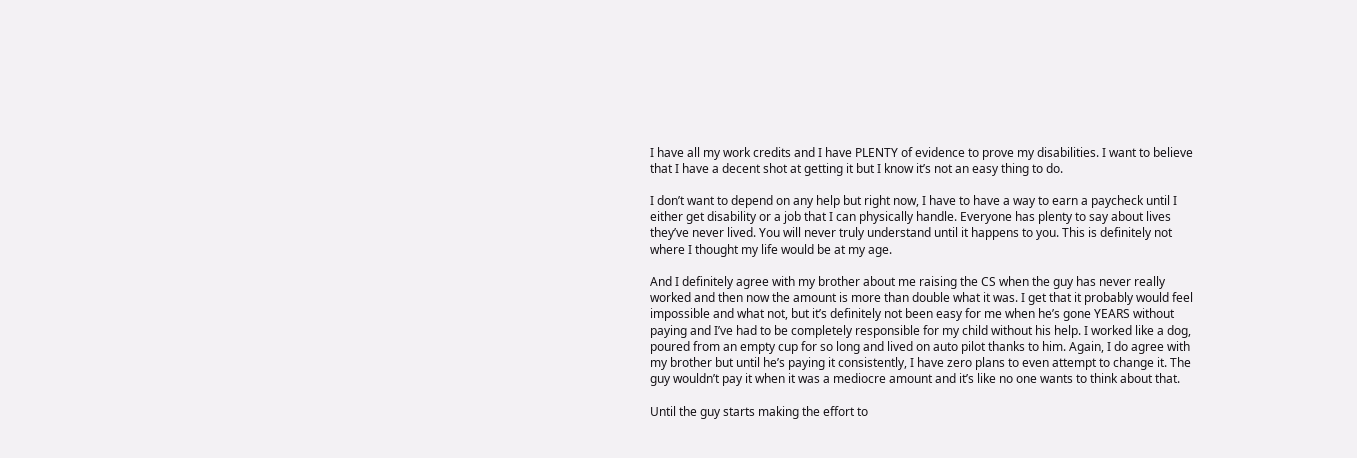I have all my work credits and I have PLENTY of evidence to prove my disabilities. I want to believe that I have a decent shot at getting it but I know it’s not an easy thing to do.

I don’t want to depend on any help but right now, I have to have a way to earn a paycheck until I either get disability or a job that I can physically handle. Everyone has plenty to say about lives they’ve never lived. You will never truly understand until it happens to you. This is definitely not where I thought my life would be at my age.

And I definitely agree with my brother about me raising the CS when the guy has never really worked and then now the amount is more than double what it was. I get that it probably would feel impossible and what not, but it’s definitely not been easy for me when he’s gone YEARS without paying and I’ve had to be completely responsible for my child without his help. I worked like a dog, poured from an empty cup for so long and lived on auto pilot thanks to him. Again, I do agree with my brother but until he’s paying it consistently, I have zero plans to even attempt to change it. The guy wouldn’t pay it when it was a mediocre amount and it’s like no one wants to think about that.

Until the guy starts making the effort to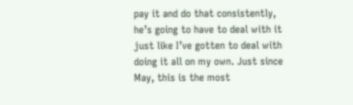pay it and do that consistently, he’s going to have to deal with it just like I’ve gotten to deal with doing it all on my own. Just since May, this is the most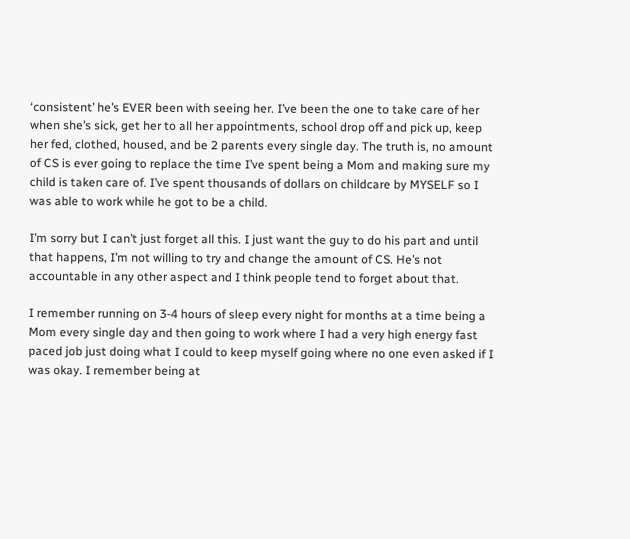‘consistent’ he’s EVER been with seeing her. I’ve been the one to take care of her when she’s sick, get her to all her appointments, school drop off and pick up, keep her fed, clothed, housed, and be 2 parents every single day. The truth is, no amount of CS is ever going to replace the time I’ve spent being a Mom and making sure my child is taken care of. I’ve spent thousands of dollars on childcare by MYSELF so I was able to work while he got to be a child.

I’m sorry but I can’t just forget all this. I just want the guy to do his part and until that happens, I’m not willing to try and change the amount of CS. He’s not accountable in any other aspect and I think people tend to forget about that.

I remember running on 3-4 hours of sleep every night for months at a time being a Mom every single day and then going to work where I had a very high energy fast paced job just doing what I could to keep myself going where no one even asked if I was okay. I remember being at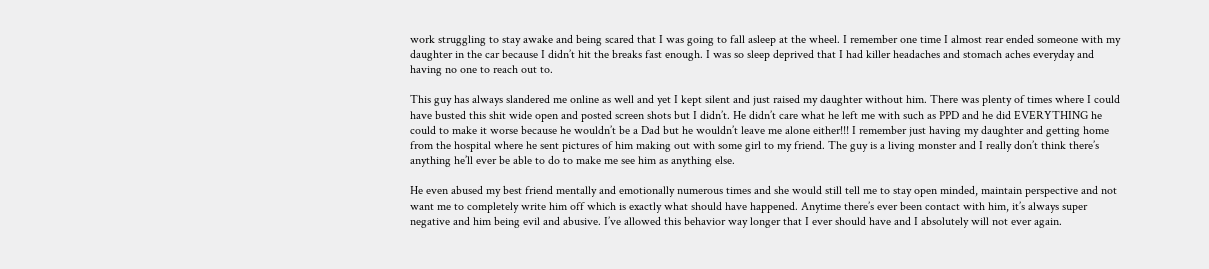work struggling to stay awake and being scared that I was going to fall asleep at the wheel. I remember one time I almost rear ended someone with my daughter in the car because I didn’t hit the breaks fast enough. I was so sleep deprived that I had killer headaches and stomach aches everyday and having no one to reach out to.

This guy has always slandered me online as well and yet I kept silent and just raised my daughter without him. There was plenty of times where I could have busted this shit wide open and posted screen shots but I didn’t. He didn’t care what he left me with such as PPD and he did EVERYTHING he could to make it worse because he wouldn’t be a Dad but he wouldn’t leave me alone either!!! I remember just having my daughter and getting home from the hospital where he sent pictures of him making out with some girl to my friend. The guy is a living monster and I really don’t think there’s anything he’ll ever be able to do to make me see him as anything else.

He even abused my best friend mentally and emotionally numerous times and she would still tell me to stay open minded, maintain perspective and not want me to completely write him off which is exactly what should have happened. Anytime there’s ever been contact with him, it’s always super negative and him being evil and abusive. I’ve allowed this behavior way longer that I ever should have and I absolutely will not ever again.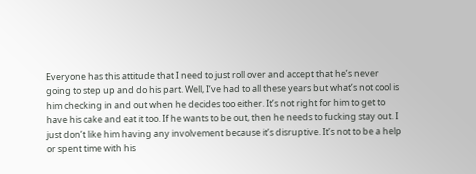Everyone has this attitude that I need to just roll over and accept that he’s never going to step up and do his part. Well, I’ve had to all these years but what’s not cool is him checking in and out when he decides too either. It’s not right for him to get to have his cake and eat it too. If he wants to be out, then he needs to fucking stay out. I just don’t like him having any involvement because it’s disruptive. It’s not to be a help or spent time with his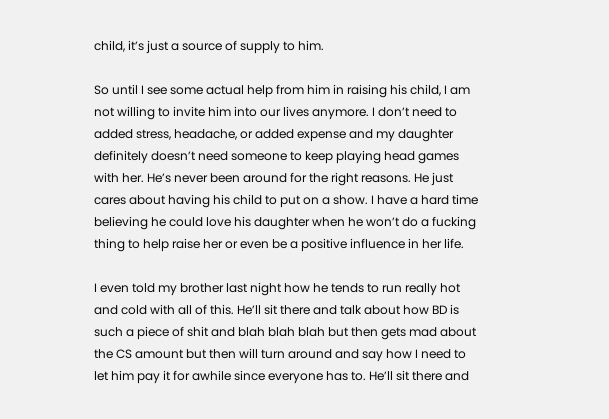child, it’s just a source of supply to him.

So until I see some actual help from him in raising his child, I am not willing to invite him into our lives anymore. I don’t need to added stress, headache, or added expense and my daughter definitely doesn’t need someone to keep playing head games with her. He’s never been around for the right reasons. He just cares about having his child to put on a show. I have a hard time believing he could love his daughter when he won’t do a fucking thing to help raise her or even be a positive influence in her life.

I even told my brother last night how he tends to run really hot and cold with all of this. He’ll sit there and talk about how BD is such a piece of shit and blah blah blah but then gets mad about the CS amount but then will turn around and say how I need to let him pay it for awhile since everyone has to. He’ll sit there and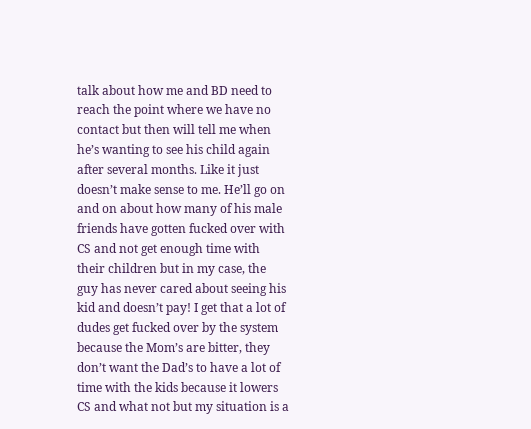talk about how me and BD need to reach the point where we have no contact but then will tell me when he’s wanting to see his child again after several months. Like it just doesn’t make sense to me. He’ll go on and on about how many of his male friends have gotten fucked over with CS and not get enough time with their children but in my case, the guy has never cared about seeing his kid and doesn’t pay! I get that a lot of dudes get fucked over by the system because the Mom’s are bitter, they don’t want the Dad’s to have a lot of time with the kids because it lowers CS and what not but my situation is a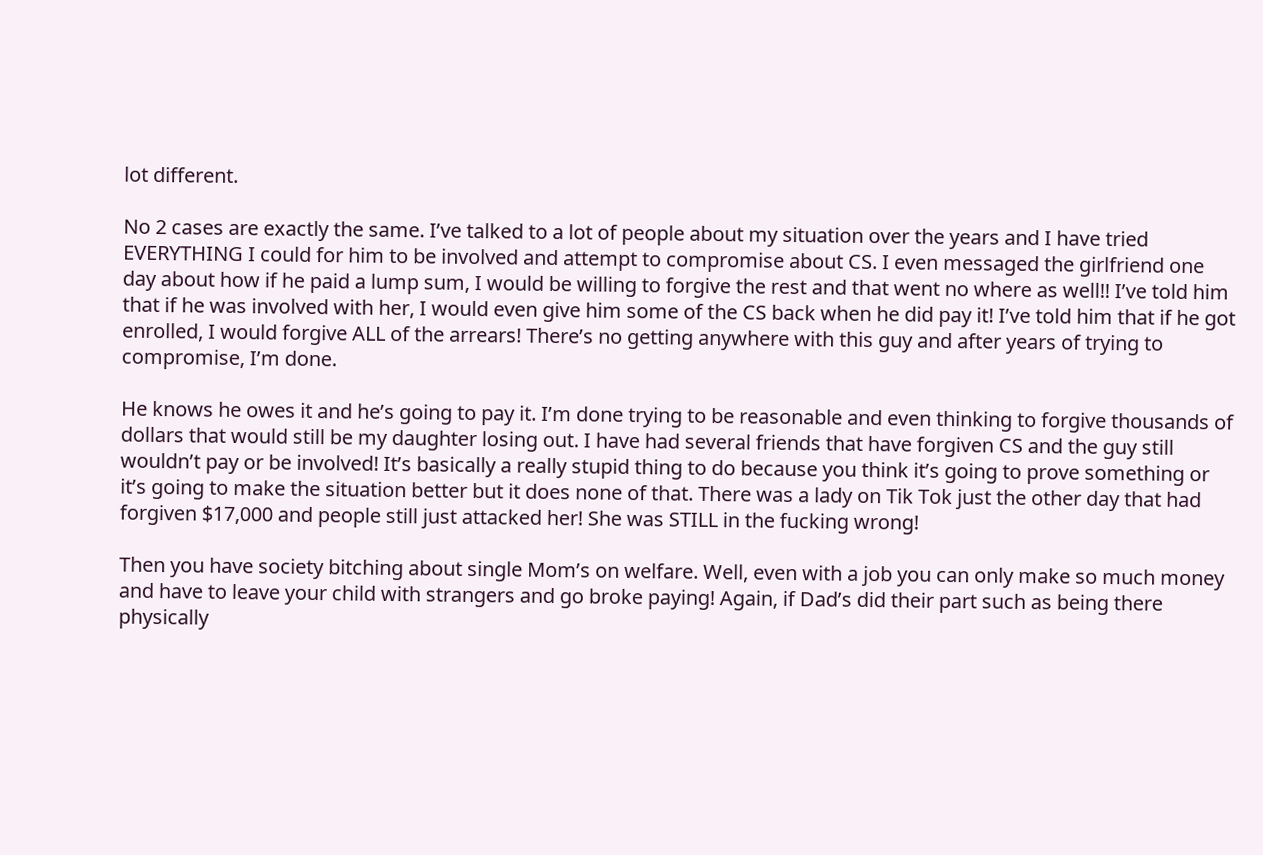lot different.

No 2 cases are exactly the same. I’ve talked to a lot of people about my situation over the years and I have tried EVERYTHING I could for him to be involved and attempt to compromise about CS. I even messaged the girlfriend one day about how if he paid a lump sum, I would be willing to forgive the rest and that went no where as well!! I’ve told him that if he was involved with her, I would even give him some of the CS back when he did pay it! I’ve told him that if he got enrolled, I would forgive ALL of the arrears! There’s no getting anywhere with this guy and after years of trying to compromise, I’m done.

He knows he owes it and he’s going to pay it. I’m done trying to be reasonable and even thinking to forgive thousands of dollars that would still be my daughter losing out. I have had several friends that have forgiven CS and the guy still wouldn’t pay or be involved! It’s basically a really stupid thing to do because you think it’s going to prove something or it’s going to make the situation better but it does none of that. There was a lady on Tik Tok just the other day that had forgiven $17,000 and people still just attacked her! She was STILL in the fucking wrong!

Then you have society bitching about single Mom’s on welfare. Well, even with a job you can only make so much money and have to leave your child with strangers and go broke paying! Again, if Dad’s did their part such as being there physically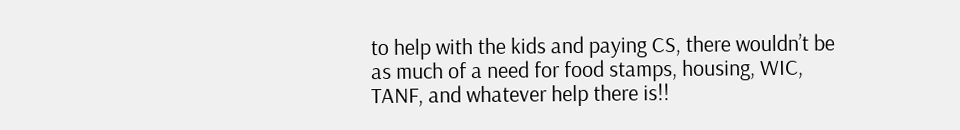to help with the kids and paying CS, there wouldn’t be as much of a need for food stamps, housing, WIC, TANF, and whatever help there is!!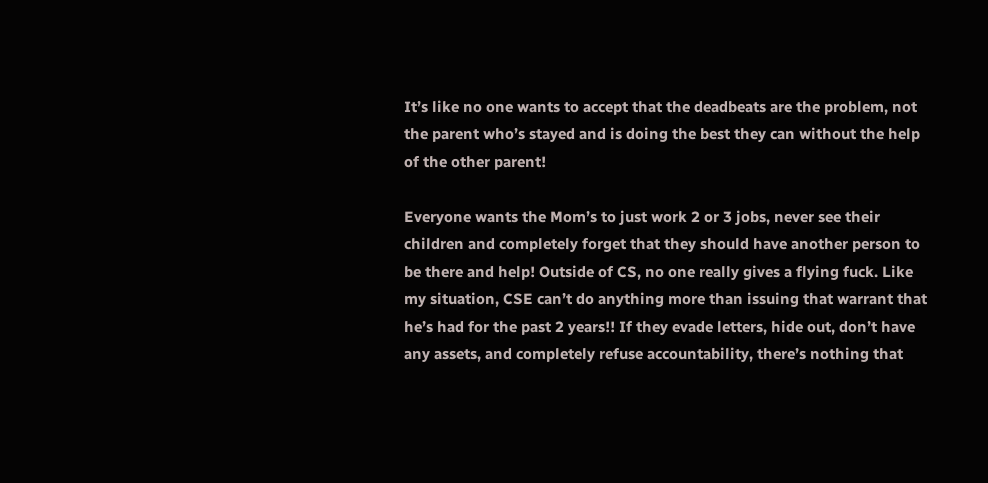It’s like no one wants to accept that the deadbeats are the problem, not the parent who’s stayed and is doing the best they can without the help of the other parent!

Everyone wants the Mom’s to just work 2 or 3 jobs, never see their children and completely forget that they should have another person to be there and help! Outside of CS, no one really gives a flying fuck. Like my situation, CSE can’t do anything more than issuing that warrant that he’s had for the past 2 years!! If they evade letters, hide out, don’t have any assets, and completely refuse accountability, there’s nothing that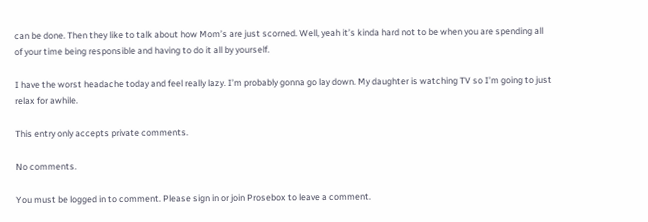can be done. Then they like to talk about how Mom’s are just scorned. Well, yeah it’s kinda hard not to be when you are spending all of your time being responsible and having to do it all by yourself.

I have the worst headache today and feel really lazy. I’m probably gonna go lay down. My daughter is watching TV so I’m going to just relax for awhile.

This entry only accepts private comments.

No comments.

You must be logged in to comment. Please sign in or join Prosebox to leave a comment.